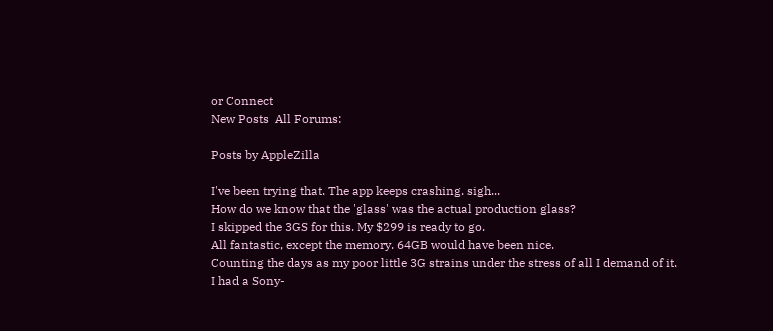or Connect
New Posts  All Forums:

Posts by AppleZilla

I've been trying that. The app keeps crashing. sigh...
How do we know that the 'glass' was the actual production glass?
I skipped the 3GS for this. My $299 is ready to go.
All fantastic, except the memory. 64GB would have been nice.
Counting the days as my poor little 3G strains under the stress of all I demand of it.
I had a Sony-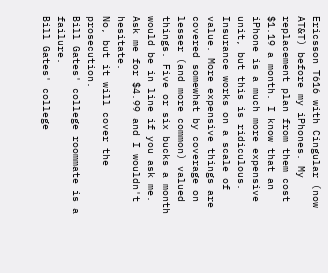Ericsson T616 with Cingular (now AT&T) before my iPhones. My replacement plan from them cost $1.19 a month. I know that an iPhone is a much more expensive unit, but this is ridiculous. Insurance works on a scale of value. More expensive things are covered somewhat by coverage on lesser (and more common) valued things. Five or six bucks a month would be in line if you ask me. Ask me for $4.99 and I wouldn't hesitate.
No, but it will cover the prosecution.
Bill Gates' college roommate is a failure.
Bill Gates' college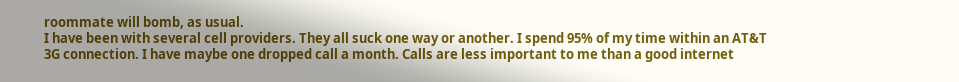roommate will bomb, as usual.
I have been with several cell providers. They all suck one way or another. I spend 95% of my time within an AT&T 3G connection. I have maybe one dropped call a month. Calls are less important to me than a good internet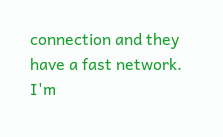connection and they have a fast network. I'm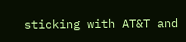sticking with AT&T and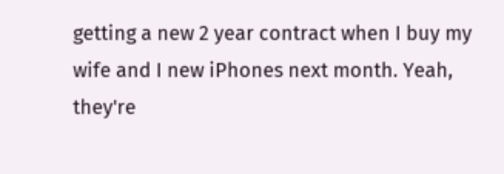getting a new 2 year contract when I buy my wife and I new iPhones next month. Yeah, they're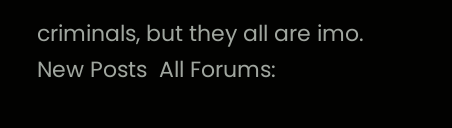criminals, but they all are imo.
New Posts  All Forums: